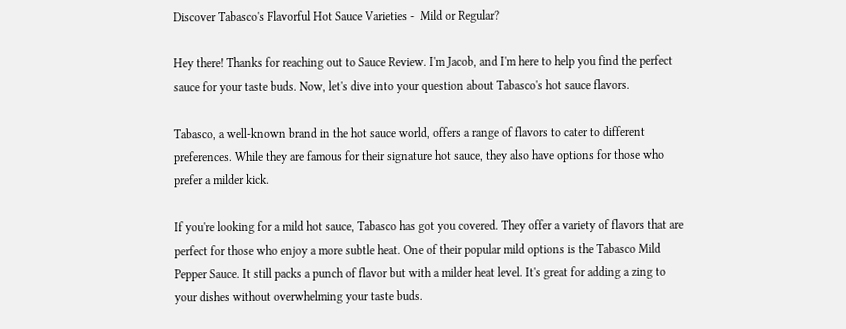Discover Tabasco's Flavorful Hot Sauce Varieties -  Mild or Regular?

Hey there! Thanks for reaching out to Sauce Review. I'm Jacob, and I'm here to help you find the perfect sauce for your taste buds. Now, let's dive into your question about Tabasco's hot sauce flavors.

Tabasco, a well-known brand in the hot sauce world, offers a range of flavors to cater to different preferences. While they are famous for their signature hot sauce, they also have options for those who prefer a milder kick.

If you're looking for a mild hot sauce, Tabasco has got you covered. They offer a variety of flavors that are perfect for those who enjoy a more subtle heat. One of their popular mild options is the Tabasco Mild Pepper Sauce. It still packs a punch of flavor but with a milder heat level. It's great for adding a zing to your dishes without overwhelming your taste buds.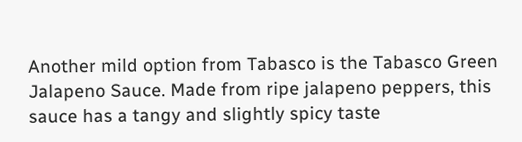Another mild option from Tabasco is the Tabasco Green Jalapeno Sauce. Made from ripe jalapeno peppers, this sauce has a tangy and slightly spicy taste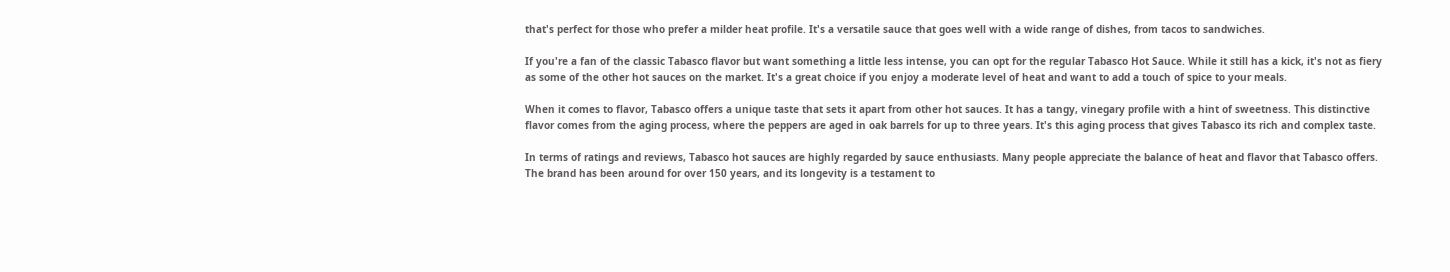that's perfect for those who prefer a milder heat profile. It's a versatile sauce that goes well with a wide range of dishes, from tacos to sandwiches.

If you're a fan of the classic Tabasco flavor but want something a little less intense, you can opt for the regular Tabasco Hot Sauce. While it still has a kick, it's not as fiery as some of the other hot sauces on the market. It's a great choice if you enjoy a moderate level of heat and want to add a touch of spice to your meals.

When it comes to flavor, Tabasco offers a unique taste that sets it apart from other hot sauces. It has a tangy, vinegary profile with a hint of sweetness. This distinctive flavor comes from the aging process, where the peppers are aged in oak barrels for up to three years. It's this aging process that gives Tabasco its rich and complex taste.

In terms of ratings and reviews, Tabasco hot sauces are highly regarded by sauce enthusiasts. Many people appreciate the balance of heat and flavor that Tabasco offers. The brand has been around for over 150 years, and its longevity is a testament to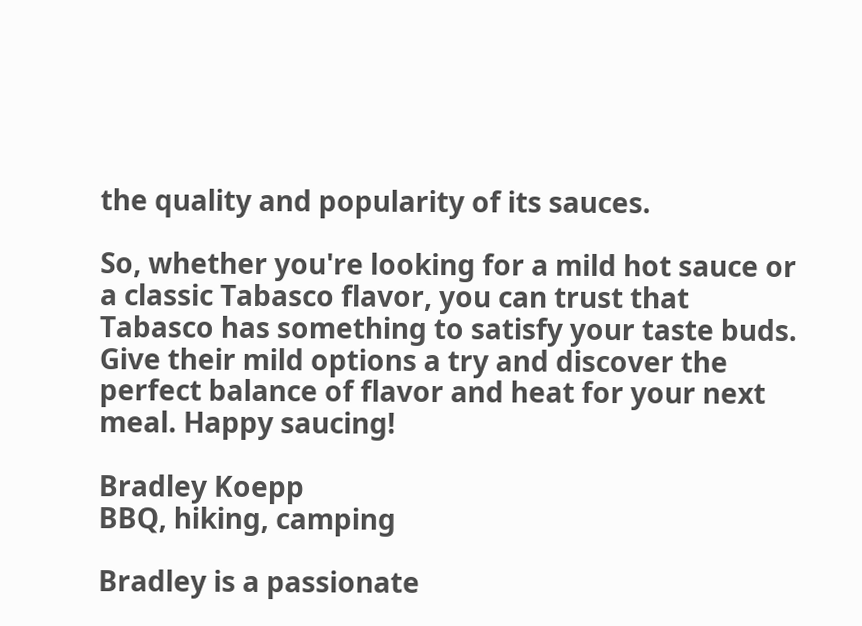the quality and popularity of its sauces.

So, whether you're looking for a mild hot sauce or a classic Tabasco flavor, you can trust that Tabasco has something to satisfy your taste buds. Give their mild options a try and discover the perfect balance of flavor and heat for your next meal. Happy saucing!

Bradley Koepp
BBQ, hiking, camping

Bradley is a passionate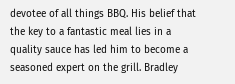devotee of all things BBQ. His belief that the key to a fantastic meal lies in a quality sauce has led him to become a seasoned expert on the grill. Bradley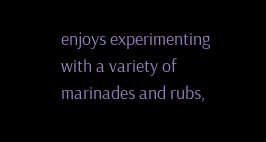enjoys experimenting with a variety of marinades and rubs,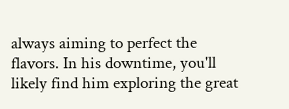always aiming to perfect the flavors. In his downtime, you'll likely find him exploring the great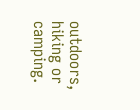outdoors, hiking or camping.